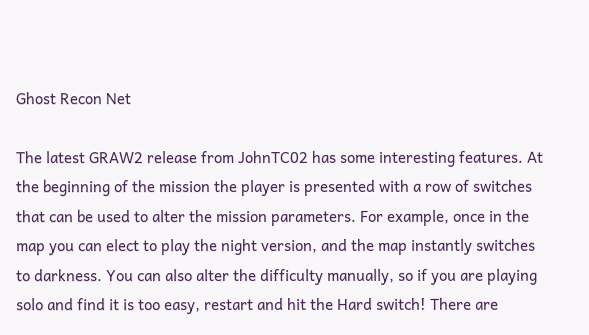Ghost Recon Net

The latest GRAW2 release from JohnTC02 has some interesting features. At the beginning of the mission the player is presented with a row of switches that can be used to alter the mission parameters. For example, once in the map you can elect to play the night version, and the map instantly switches to darkness. You can also alter the difficulty manually, so if you are playing solo and find it is too easy, restart and hit the Hard switch! There are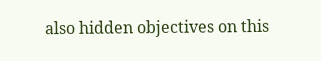also hidden objectives on this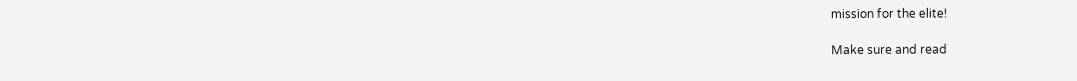mission for the elite!

Make sure and read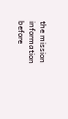the mission information before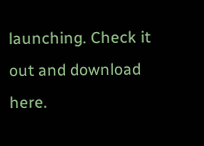launching. Check it out and download here.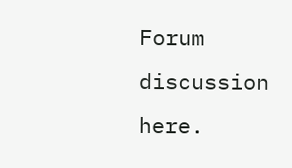Forum discussion here.